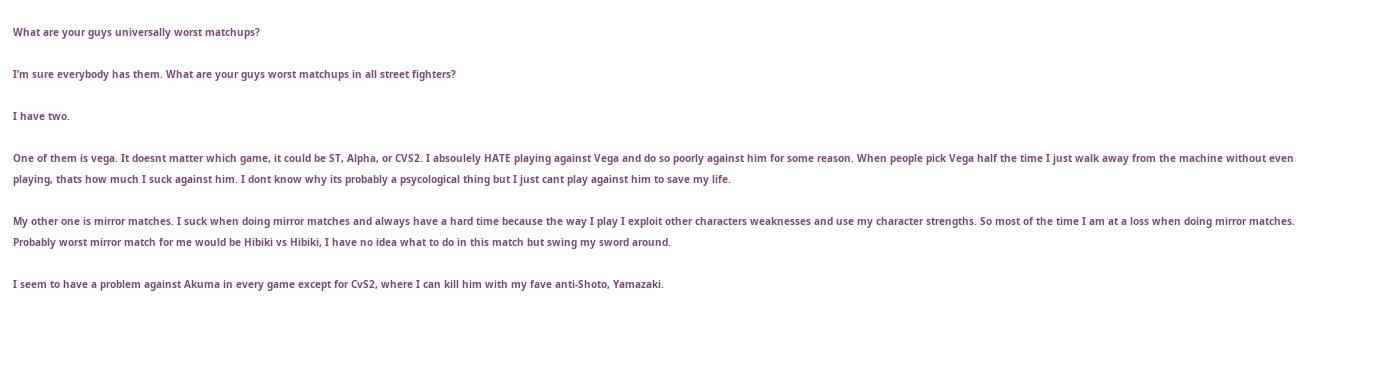What are your guys universally worst matchups?

I’m sure everybody has them. What are your guys worst matchups in all street fighters?

I have two.

One of them is vega. It doesnt matter which game, it could be ST, Alpha, or CVS2. I absoulely HATE playing against Vega and do so poorly against him for some reason. When people pick Vega half the time I just walk away from the machine without even playing, thats how much I suck against him. I dont know why its probably a psycological thing but I just cant play against him to save my life.

My other one is mirror matches. I suck when doing mirror matches and always have a hard time because the way I play I exploit other characters weaknesses and use my character strengths. So most of the time I am at a loss when doing mirror matches. Probably worst mirror match for me would be Hibiki vs Hibiki, I have no idea what to do in this match but swing my sword around.

I seem to have a problem against Akuma in every game except for CvS2, where I can kill him with my fave anti-Shoto, Yamazaki.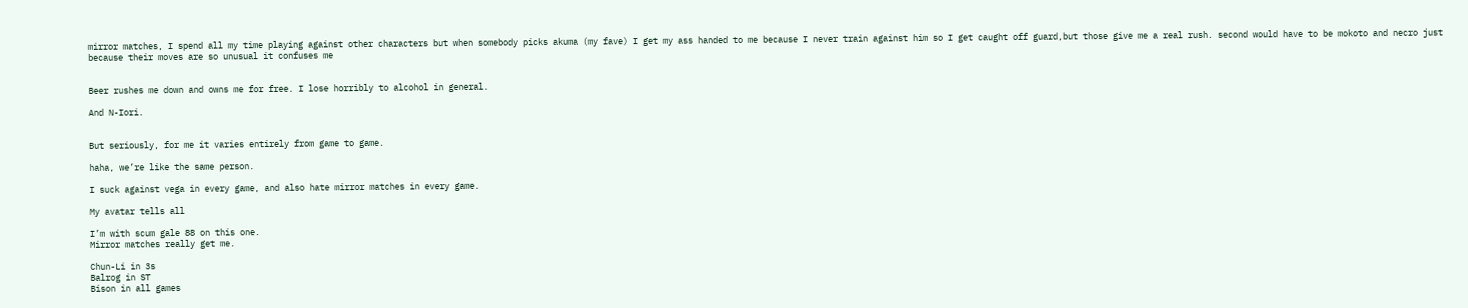mirror matches, I spend all my time playing against other characters but when somebody picks akuma (my fave) I get my ass handed to me because I never train against him so I get caught off guard,but those give me a real rush. second would have to be mokoto and necro just because their moves are so unusual it confuses me


Beer rushes me down and owns me for free. I lose horribly to alcohol in general.

And N-Iori.


But seriously, for me it varies entirely from game to game.

haha, we’re like the same person.

I suck against vega in every game, and also hate mirror matches in every game.

My avatar tells all

I’m with scum gale 88 on this one.
Mirror matches really get me.

Chun-Li in 3s
Balrog in ST
Bison in all games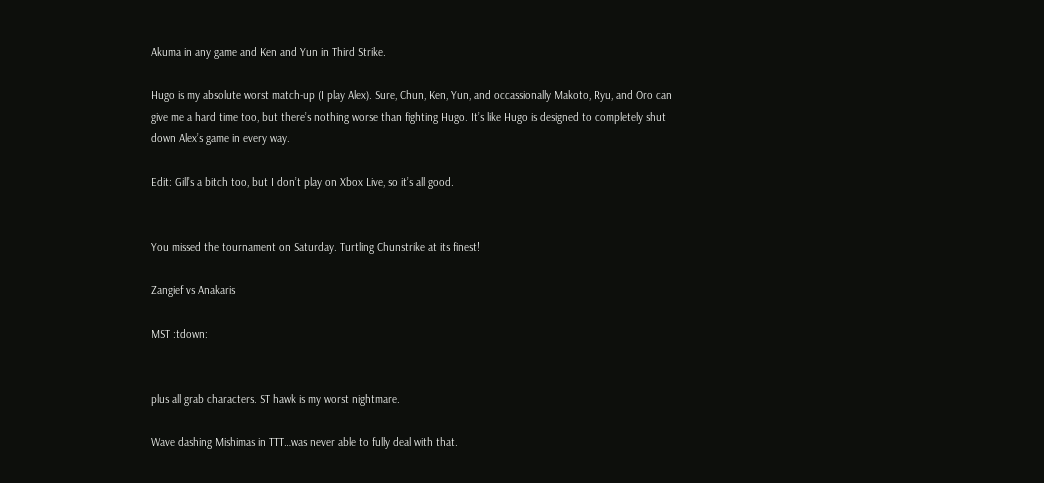Akuma in any game and Ken and Yun in Third Strike.

Hugo is my absolute worst match-up (I play Alex). Sure, Chun, Ken, Yun, and occassionally Makoto, Ryu, and Oro can give me a hard time too, but there’s nothing worse than fighting Hugo. It’s like Hugo is designed to completely shut down Alex’s game in every way.

Edit: Gill’s a bitch too, but I don’t play on Xbox Live, so it’s all good.


You missed the tournament on Saturday. Turtling Chunstrike at its finest!

Zangief vs Anakaris

MST :tdown:


plus all grab characters. ST hawk is my worst nightmare.

Wave dashing Mishimas in TTT…was never able to fully deal with that.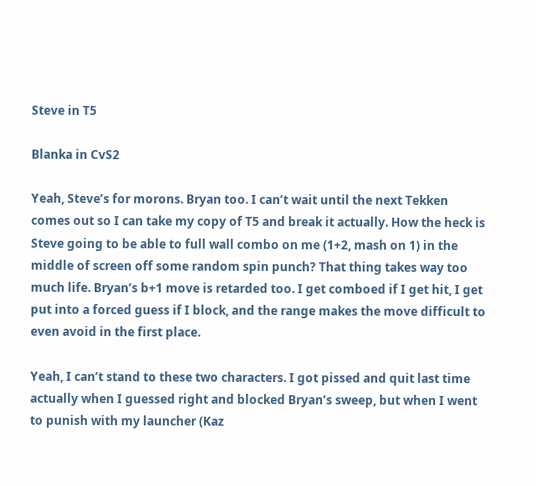Steve in T5

Blanka in CvS2

Yeah, Steve’s for morons. Bryan too. I can’t wait until the next Tekken comes out so I can take my copy of T5 and break it actually. How the heck is Steve going to be able to full wall combo on me (1+2, mash on 1) in the middle of screen off some random spin punch? That thing takes way too much life. Bryan’s b+1 move is retarded too. I get comboed if I get hit, I get put into a forced guess if I block, and the range makes the move difficult to even avoid in the first place.

Yeah, I can’t stand to these two characters. I got pissed and quit last time actually when I guessed right and blocked Bryan’s sweep, but when I went to punish with my launcher (Kaz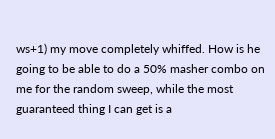ws+1) my move completely whiffed. How is he going to be able to do a 50% masher combo on me for the random sweep, while the most guaranteed thing I can get is a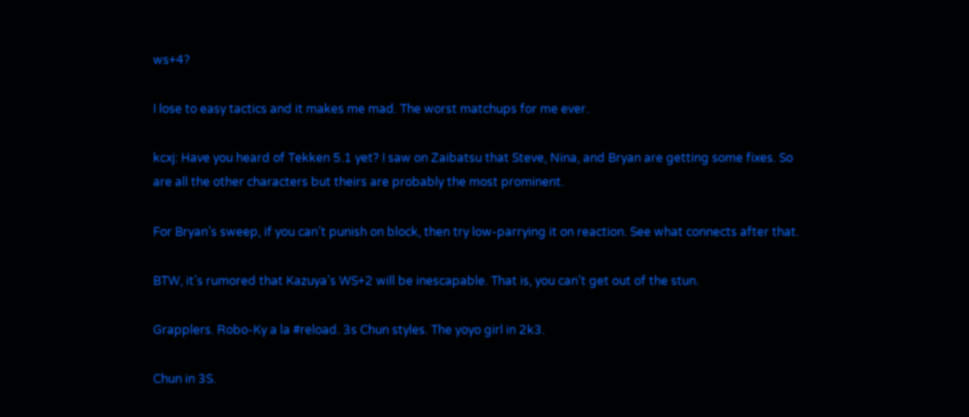ws+4?

I lose to easy tactics and it makes me mad. The worst matchups for me ever.

kcxj: Have you heard of Tekken 5.1 yet? I saw on Zaibatsu that Steve, Nina, and Bryan are getting some fixes. So are all the other characters but theirs are probably the most prominent.

For Bryan’s sweep, if you can’t punish on block, then try low-parrying it on reaction. See what connects after that.

BTW, it’s rumored that Kazuya’s WS+2 will be inescapable. That is, you can’t get out of the stun.

Grapplers. Robo-Ky a la #reload. 3s Chun styles. The yoyo girl in 2k3.

Chun in 3S.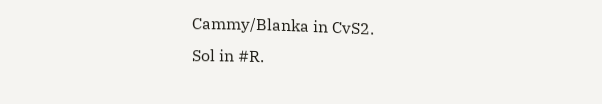Cammy/Blanka in CvS2.
Sol in #R.